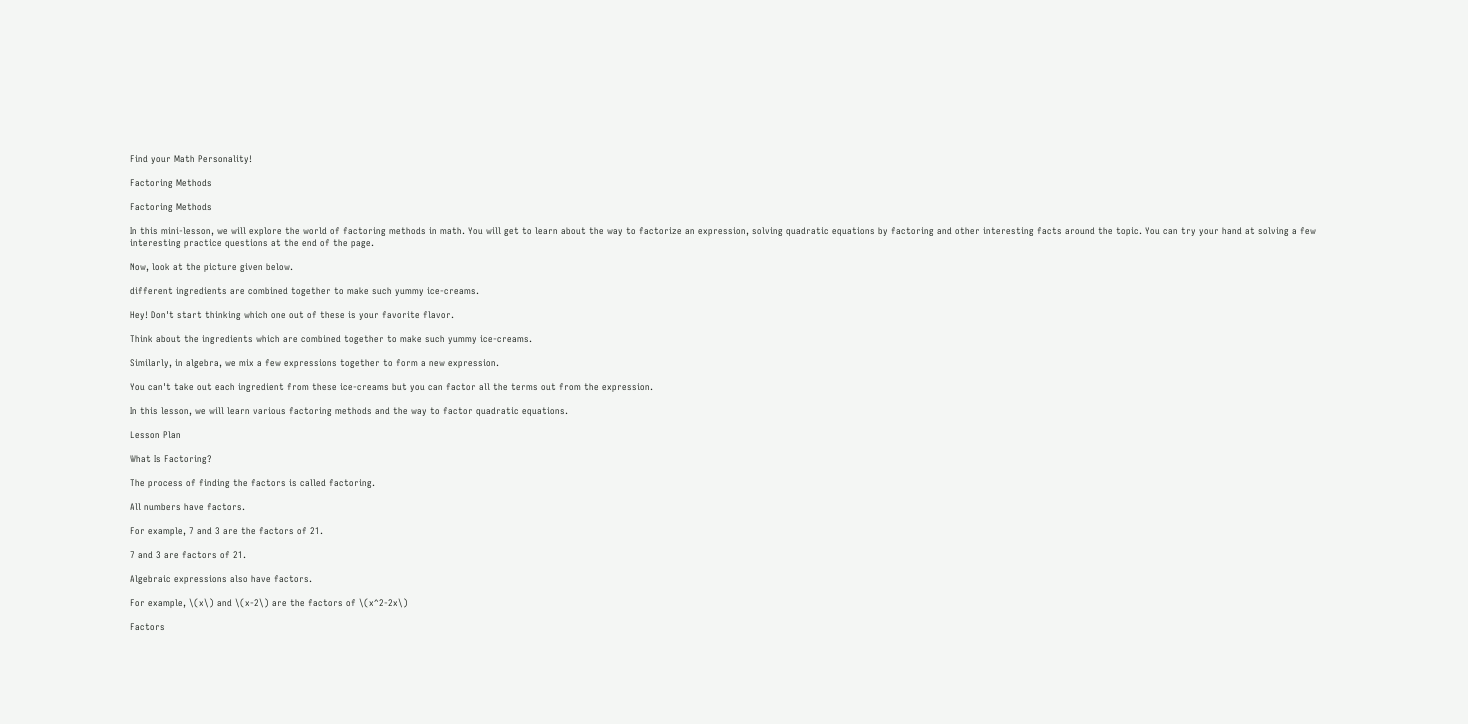Find your Math Personality!

Factoring Methods

Factoring Methods

In this mini-lesson, we will explore the world of factoring methods in math. You will get to learn about the way to factorize an expression, solving quadratic equations by factoring and other interesting facts around the topic. You can try your hand at solving a few interesting practice questions at the end of the page.

Now, look at the picture given below.

different ingredients are combined together to make such yummy ice-creams.

Hey! Don't start thinking which one out of these is your favorite flavor.

Think about the ingredients which are combined together to make such yummy ice-creams.

Similarly, in algebra, we mix a few expressions together to form a new expression.

You can't take out each ingredient from these ice-creams but you can factor all the terms out from the expression.

In this lesson, we will learn various factoring methods and the way to factor quadratic equations.

Lesson Plan

What Is Factoring?

The process of finding the factors is called factoring.

All numbers have factors.

For example, 7 and 3 are the factors of 21.

7 and 3 are factors of 21.

Algebraic expressions also have factors.

For example, \(x\) and \(x-2\) are the factors of \(x^2-2x\)

Factors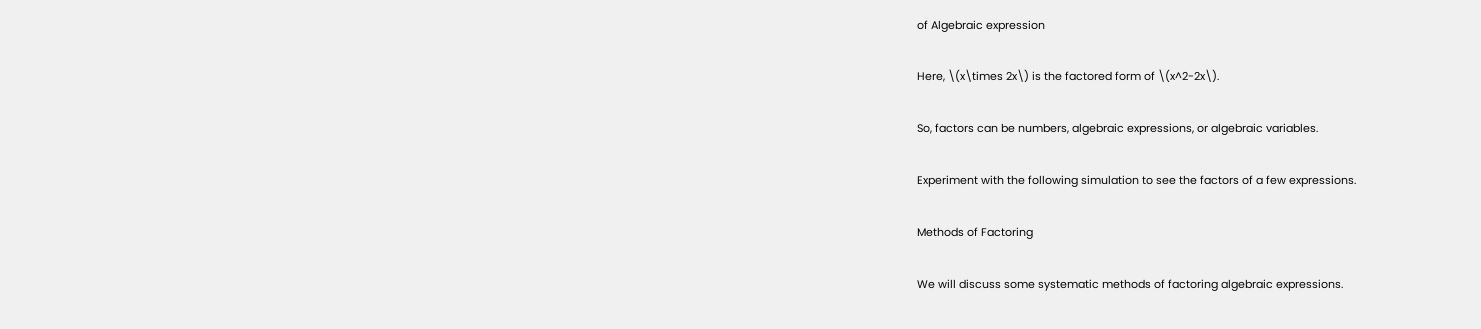of Algebraic expression

Here, \(x\times 2x\) is the factored form of \(x^2-2x\).

So, factors can be numbers, algebraic expressions, or algebraic variables.

Experiment with the following simulation to see the factors of a few expressions.

Methods of Factoring

We will discuss some systematic methods of factoring algebraic expressions.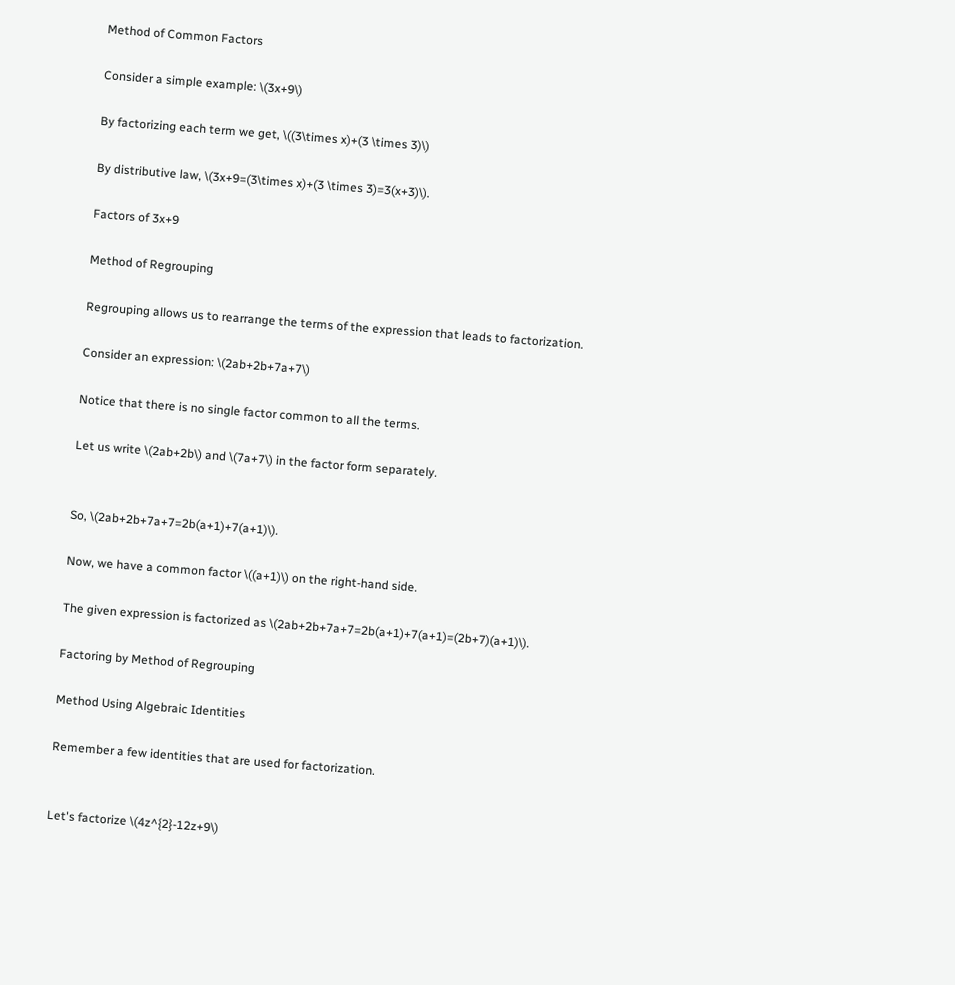Method of Common Factors

Consider a simple example: \(3x+9\)

By factorizing each term we get, \((3\times x)+(3 \times 3)\)

By distributive law, \(3x+9=(3\times x)+(3 \times 3)=3(x+3)\).

Factors of 3x+9

Method of Regrouping

Regrouping allows us to rearrange the terms of the expression that leads to factorization.

Consider an expression: \(2ab+2b+7a+7\)

Notice that there is no single factor common to all the terms.

Let us write \(2ab+2b\) and \(7a+7\) in the factor form separately.


So, \(2ab+2b+7a+7=2b(a+1)+7(a+1)\).

Now, we have a common factor \((a+1)\) on the right-hand side.

The given expression is factorized as \(2ab+2b+7a+7=2b(a+1)+7(a+1)=(2b+7)(a+1)\).

Factoring by Method of Regrouping

Method Using Algebraic Identities

Remember a few identities that are used for factorization.


Let's factorize \(4z^{2}-12z+9\)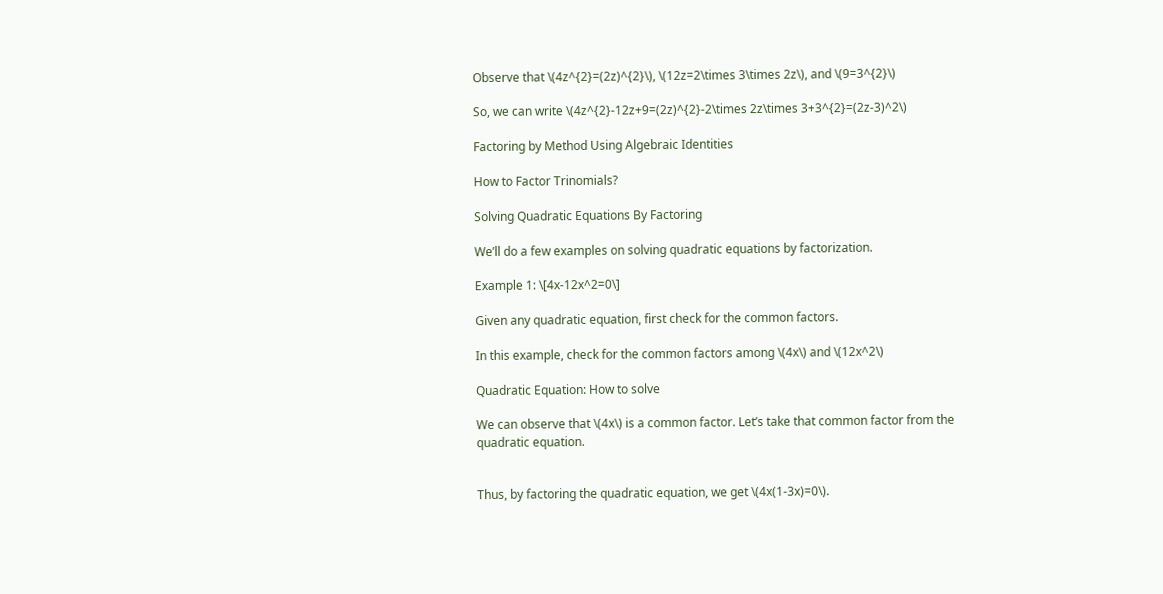Observe that \(4z^{2}=(2z)^{2}\), \(12z=2\times 3\times 2z\), and \(9=3^{2}\)

So, we can write \(4z^{2}-12z+9=(2z)^{2}-2\times 2z\times 3+3^{2}=(2z-3)^2\)

Factoring by Method Using Algebraic Identities

How to Factor Trinomials?

Solving Quadratic Equations By Factoring

We’ll do a few examples on solving quadratic equations by factorization.

Example 1: \[4x-12x^2=0\]

Given any quadratic equation, first check for the common factors.

In this example, check for the common factors among \(4x\) and \(12x^2\)

Quadratic Equation: How to solve

We can observe that \(4x\) is a common factor. Let’s take that common factor from the quadratic equation.


Thus, by factoring the quadratic equation, we get \(4x(1-3x)=0\).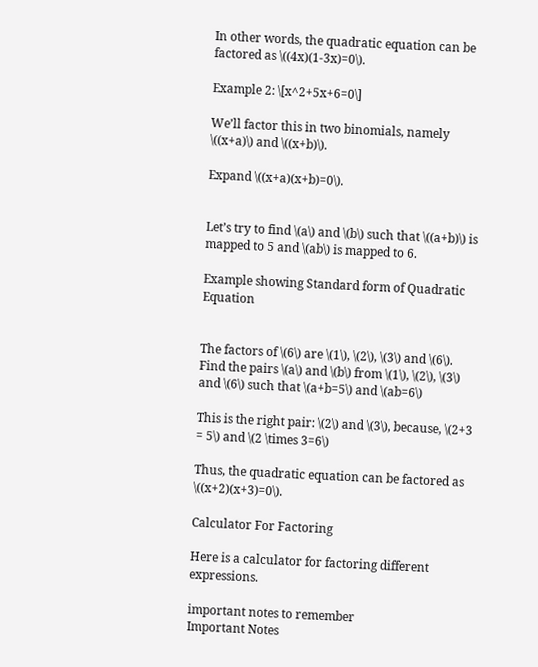In other words, the quadratic equation can be factored as \((4x)(1-3x)=0\).

Example 2: \[x^2+5x+6=0\]

We’ll factor this in two binomials, namely \((x+a)\) and \((x+b)\).

Expand \((x+a)(x+b)=0\).


Let’s try to find \(a\) and \(b\) such that \((a+b)\) is mapped to 5 and \(ab\) is mapped to 6.

Example showing Standard form of Quadratic Equation


The factors of \(6\) are \(1\), \(2\), \(3\) and \(6\). Find the pairs \(a\) and \(b\) from \(1\), \(2\), \(3\) and \(6\) such that \(a+b=5\) and \(ab=6\)

This is the right pair: \(2\) and \(3\), because, \(2+3 = 5\) and \(2 \times 3=6\)

Thus, the quadratic equation can be factored as \((x+2)(x+3)=0\).

Calculator For Factoring

Here is a calculator for factoring different expressions.

important notes to remember
Important Notes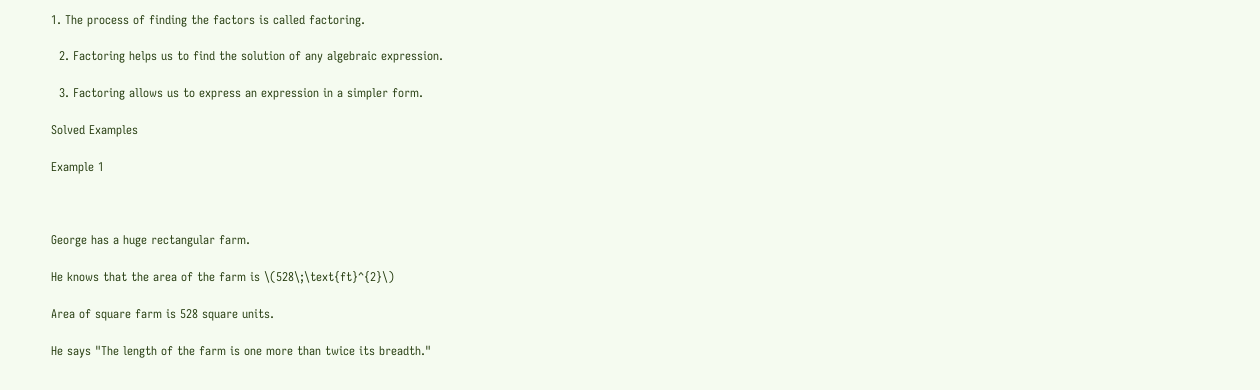1. The process of finding the factors is called factoring.

  2. Factoring helps us to find the solution of any algebraic expression.

  3. Factoring allows us to express an expression in a simpler form.

Solved Examples

Example 1



George has a huge rectangular farm.

He knows that the area of the farm is \(528\;\text{ft}^{2}\)

Area of square farm is 528 square units.

He says "The length of the farm is one more than twice its breadth."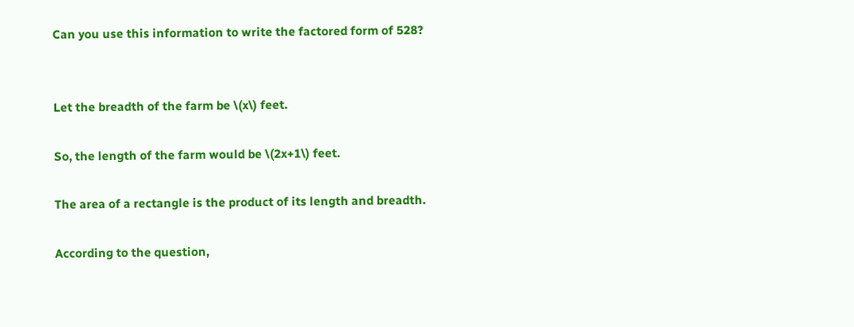Can you use this information to write the factored form of 528?


Let the breadth of the farm be \(x\) feet.

So, the length of the farm would be \(2x+1\) feet.

The area of a rectangle is the product of its length and breadth.

According to the question,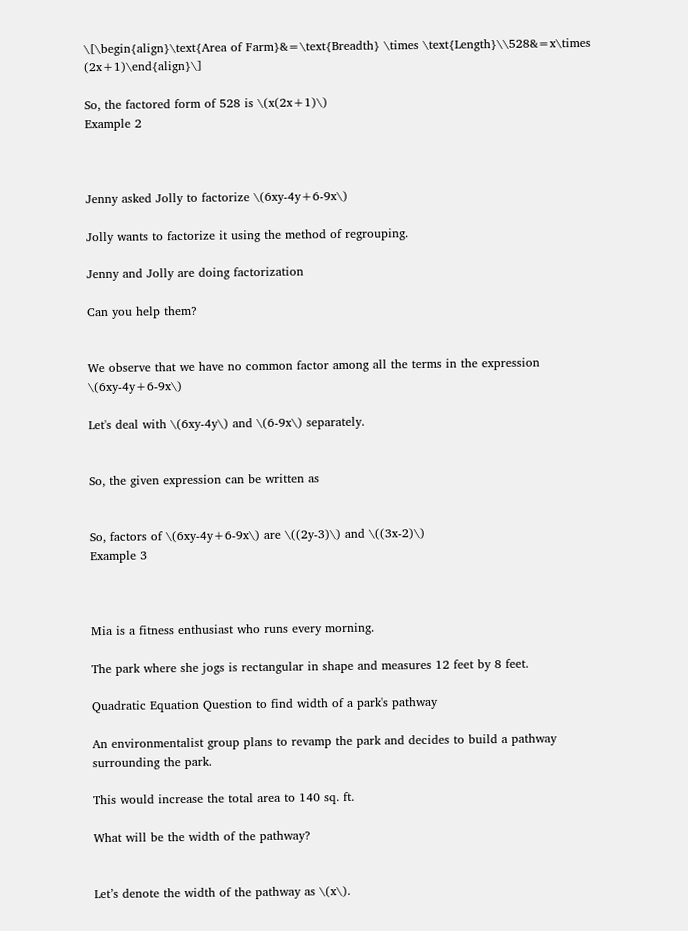\[\begin{align}\text{Area of Farm}&=\text{Breadth} \times \text{Length}\\528&=x\times (2x+1)\end{align}\]

So, the factored form of 528 is \(x(2x+1)\)
Example 2



Jenny asked Jolly to factorize \(6xy-4y+6-9x\)

Jolly wants to factorize it using the method of regrouping.

Jenny and Jolly are doing factorization

Can you help them?


We observe that we have no common factor among all the terms in the expression \(6xy-4y+6-9x\)

Let's deal with \(6xy-4y\) and \(6-9x\) separately.


So, the given expression can be written as


So, factors of \(6xy-4y+6-9x\) are \((2y-3)\) and \((3x-2)\)
Example 3



Mia is a fitness enthusiast who runs every morning.

The park where she jogs is rectangular in shape and measures 12 feet by 8 feet.

Quadratic Equation Question to find width of a park's pathway

An environmentalist group plans to revamp the park and decides to build a pathway surrounding the park.

This would increase the total area to 140 sq. ft.

What will be the width of the pathway?


Let’s denote the width of the pathway as \(x\).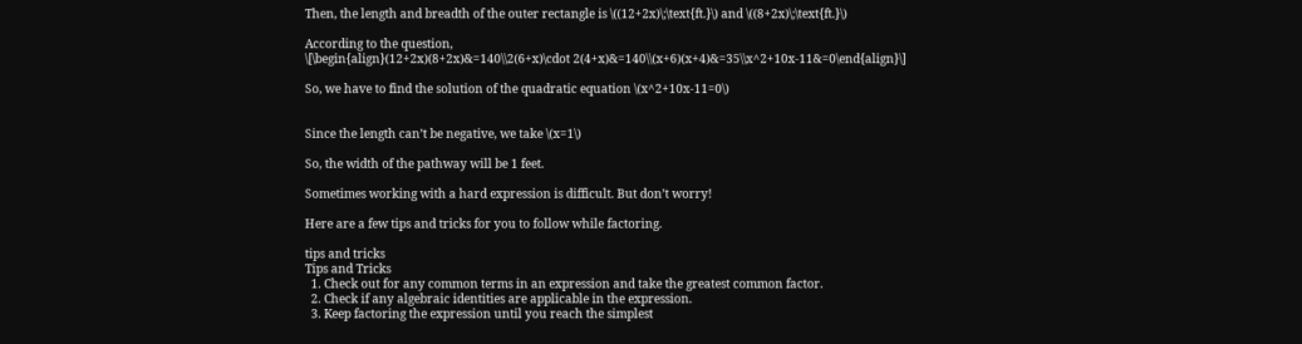Then, the length and breadth of the outer rectangle is \((12+2x)\;\text{ft.}\) and \((8+2x)\;\text{ft.}\)

According to the question,
\[\begin{align}(12+2x)(8+2x)&=140\\2(6+x)\cdot 2(4+x)&=140\\(x+6)(x+4)&=35\\x^2+10x-11&=0\end{align}\]

So, we have to find the solution of the quadratic equation \(x^2+10x-11=0\)


Since the length can’t be negative, we take \(x=1\)

So, the width of the pathway will be 1 feet.

Sometimes working with a hard expression is difficult. But don’t worry!

Here are a few tips and tricks for you to follow while factoring.

tips and tricks
Tips and Tricks
  1. Check out for any common terms in an expression and take the greatest common factor.
  2. Check if any algebraic identities are applicable in the expression.
  3. Keep factoring the expression until you reach the simplest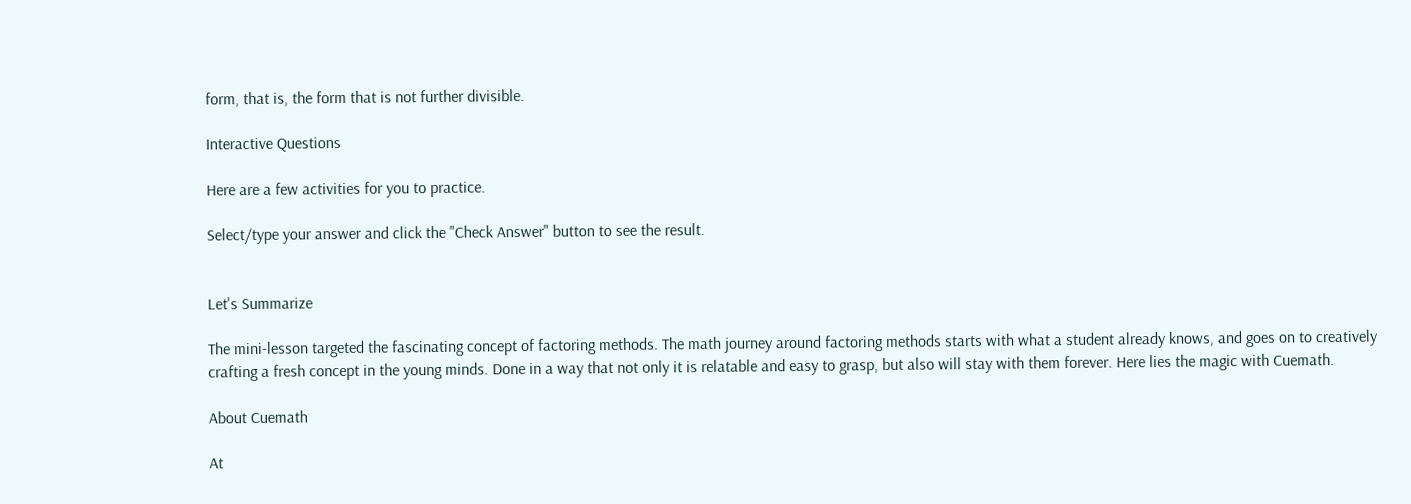form, that is, the form that is not further divisible.

Interactive Questions

Here are a few activities for you to practice.

Select/type your answer and click the "Check Answer" button to see the result.


Let's Summarize

The mini-lesson targeted the fascinating concept of factoring methods. The math journey around factoring methods starts with what a student already knows, and goes on to creatively crafting a fresh concept in the young minds. Done in a way that not only it is relatable and easy to grasp, but also will stay with them forever. Here lies the magic with Cuemath.

About Cuemath

At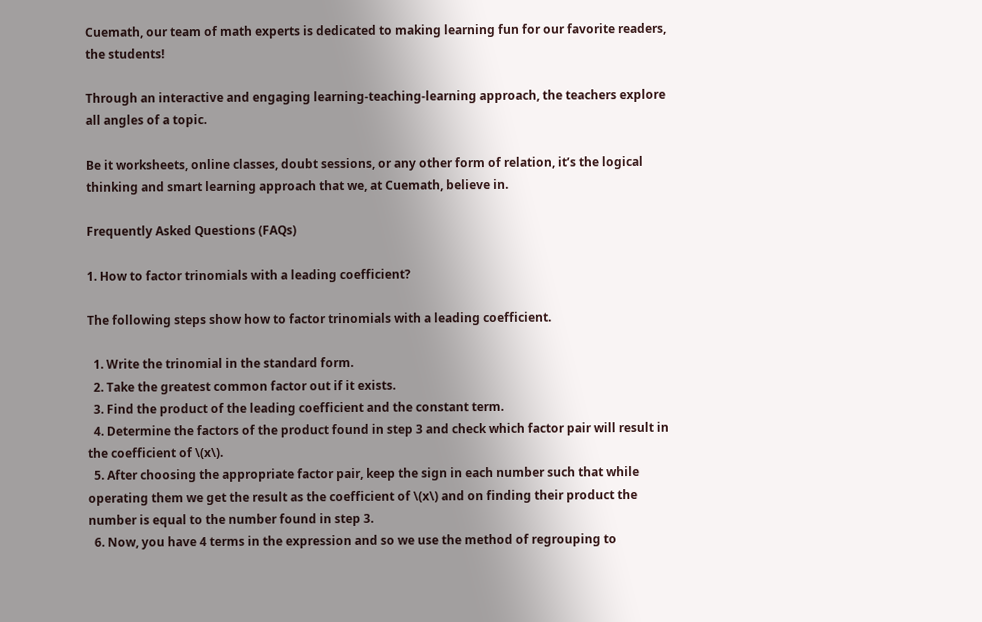Cuemath, our team of math experts is dedicated to making learning fun for our favorite readers, the students!

Through an interactive and engaging learning-teaching-learning approach, the teachers explore all angles of a topic.

Be it worksheets, online classes, doubt sessions, or any other form of relation, it’s the logical thinking and smart learning approach that we, at Cuemath, believe in.

Frequently Asked Questions (FAQs)

1. How to factor trinomials with a leading coefficient?

The following steps show how to factor trinomials with a leading coefficient.

  1. Write the trinomial in the standard form.
  2. Take the greatest common factor out if it exists.
  3. Find the product of the leading coefficient and the constant term.
  4. Determine the factors of the product found in step 3 and check which factor pair will result in the coefficient of \(x\).
  5. After choosing the appropriate factor pair, keep the sign in each number such that while operating them we get the result as the coefficient of \(x\) and on finding their product the number is equal to the number found in step 3.
  6. Now, you have 4 terms in the expression and so we use the method of regrouping to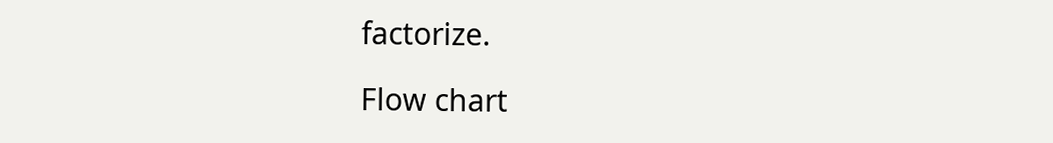factorize.

Flow chart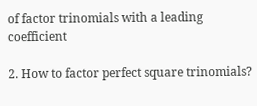of factor trinomials with a leading coefficient

2. How to factor perfect square trinomials?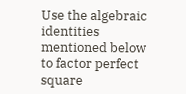Use the algebraic identities mentioned below to factor perfect square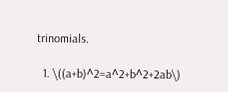trinomials.

  1. \((a+b)^2=a^2+b^2+2ab\)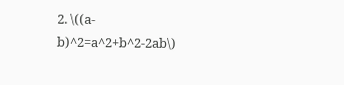2. \((a-b)^2=a^2+b^2-2ab\)